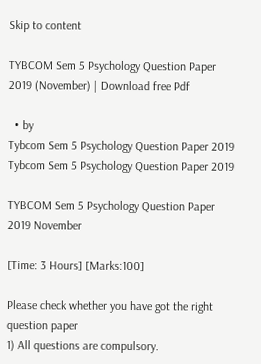Skip to content

TYBCOM Sem 5 Psychology Question Paper 2019 (November) | Download free Pdf

  • by
Tybcom Sem 5 Psychology Question Paper 2019
Tybcom Sem 5 Psychology Question Paper 2019

TYBCOM Sem 5 Psychology Question Paper 2019 November

[Time: 3 Hours] [Marks:100]

Please check whether you have got the right question paper
1) All questions are compulsory.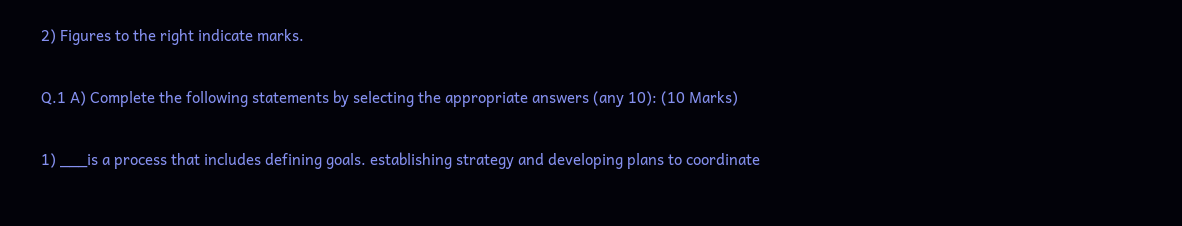2) Figures to the right indicate marks.

Q.1 A) Complete the following statements by selecting the appropriate answers (any 10): (10 Marks)

1) ___is a process that includes defining goals. establishing strategy and developing plans to coordinate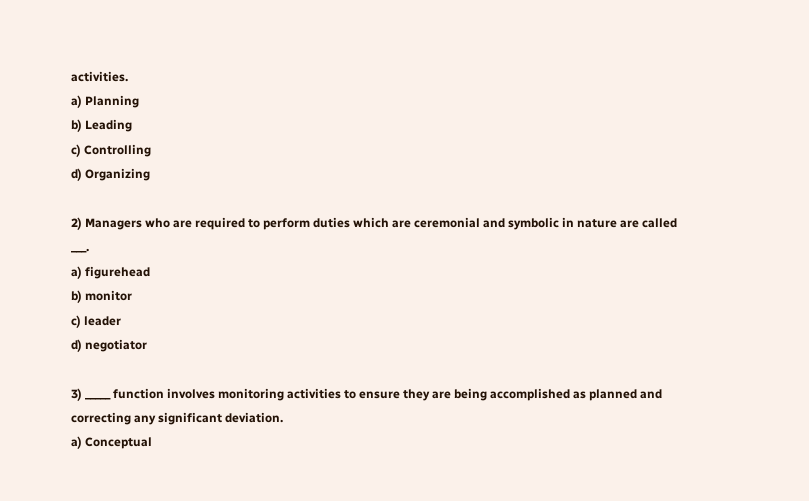activities.
a) Planning
b) Leading
c) Controlling
d) Organizing

2) Managers who are required to perform duties which are ceremonial and symbolic in nature are called ___.
a) figurehead
b) monitor
c) leader
d) negotiator

3) _____ function involves monitoring activities to ensure they are being accomplished as planned and correcting any significant deviation.
a) Conceptual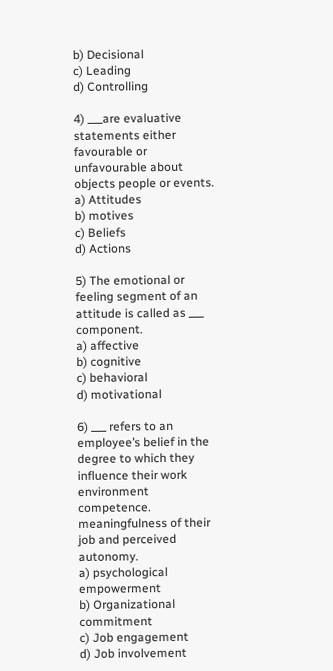b) Decisional
c) Leading
d) Controlling

4) ___are evaluative statements either favourable or unfavourable about objects people or events.
a) Attitudes
b) motives
c) Beliefs
d) Actions

5) The emotional or feeling segment of an attitude is called as ___ component.
a) affective
b) cognitive
c) behavioral
d) motivational

6) ___ refers to an employee’s belief in the degree to which they influence their work environment competence. meaningfulness of their job and perceived autonomy.
a) psychological empowerment
b) Organizational commitment
c) Job engagement
d) Job involvement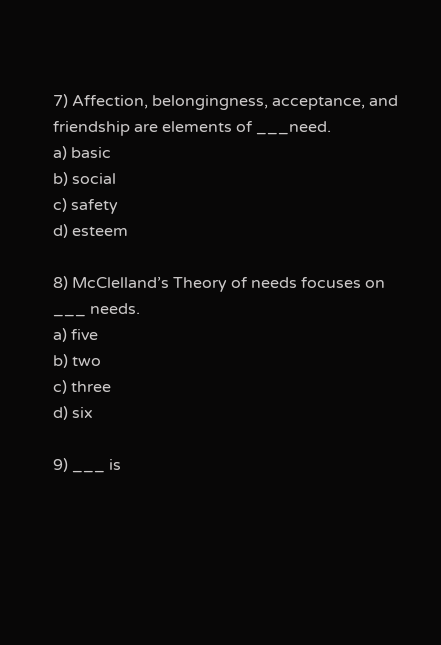7) Affection, belongingness, acceptance, and friendship are elements of ___need.
a) basic
b) social
c) safety
d) esteem

8) McClelland’s Theory of needs focuses on ___ needs.
a) five
b) two
c) three
d) six

9) ___ is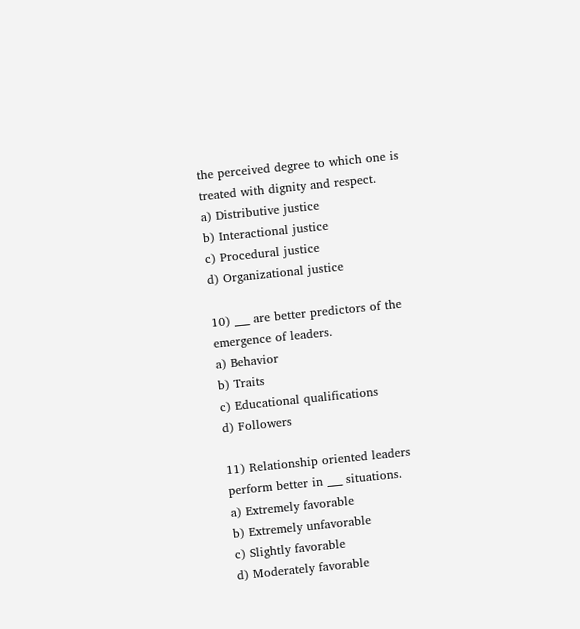the perceived degree to which one is treated with dignity and respect.
a) Distributive justice
b) Interactional justice
c) Procedural justice
d) Organizational justice

10) ___ are better predictors of the emergence of leaders.
a) Behavior
b) Traits
c) Educational qualifications
d) Followers

11) Relationship oriented leaders perform better in ___ situations.
a) Extremely favorable
b) Extremely unfavorable
c) Slightly favorable
d) Moderately favorable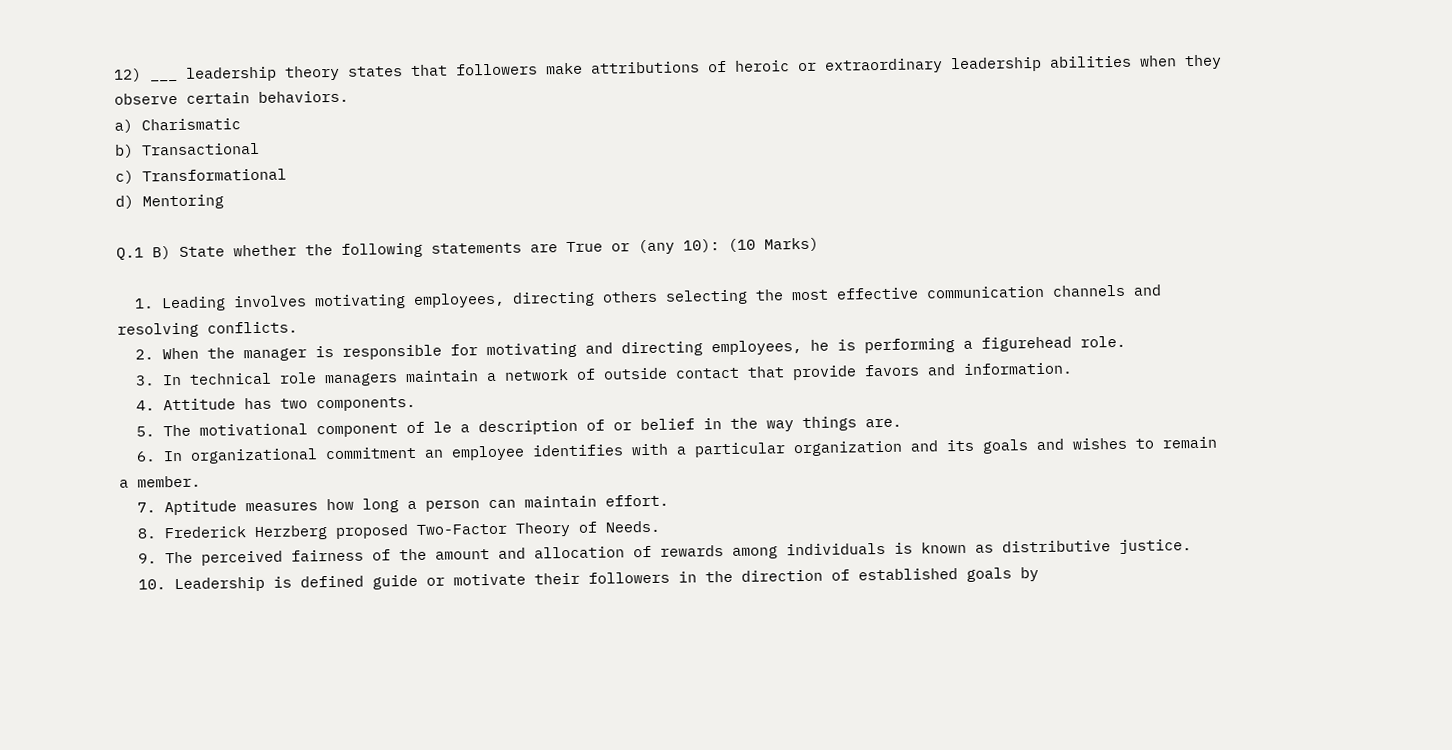12) ___ leadership theory states that followers make attributions of heroic or extraordinary leadership abilities when they observe certain behaviors.
a) Charismatic
b) Transactional
c) Transformational
d) Mentoring

Q.1 B) State whether the following statements are True or (any 10): (10 Marks)

  1. Leading involves motivating employees, directing others selecting the most effective communication channels and resolving conflicts.
  2. When the manager is responsible for motivating and directing employees, he is performing a figurehead role.
  3. In technical role managers maintain a network of outside contact that provide favors and information.
  4. Attitude has two components.
  5. The motivational component of le a description of or belief in the way things are.
  6. In organizational commitment an employee identifies with a particular organization and its goals and wishes to remain a member.
  7. Aptitude measures how long a person can maintain effort.
  8. Frederick Herzberg proposed Two-Factor Theory of Needs.
  9. The perceived fairness of the amount and allocation of rewards among individuals is known as distributive justice.
  10. Leadership is defined guide or motivate their followers in the direction of established goals by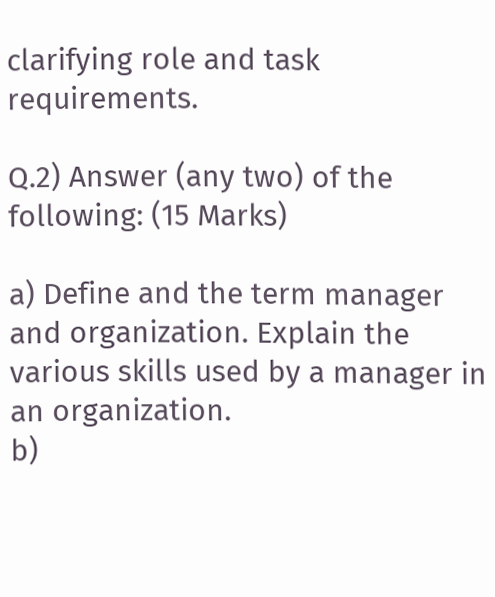clarifying role and task requirements.

Q.2) Answer (any two) of the following: (15 Marks)

a) Define and the term manager and organization. Explain the various skills used by a manager in an organization.
b)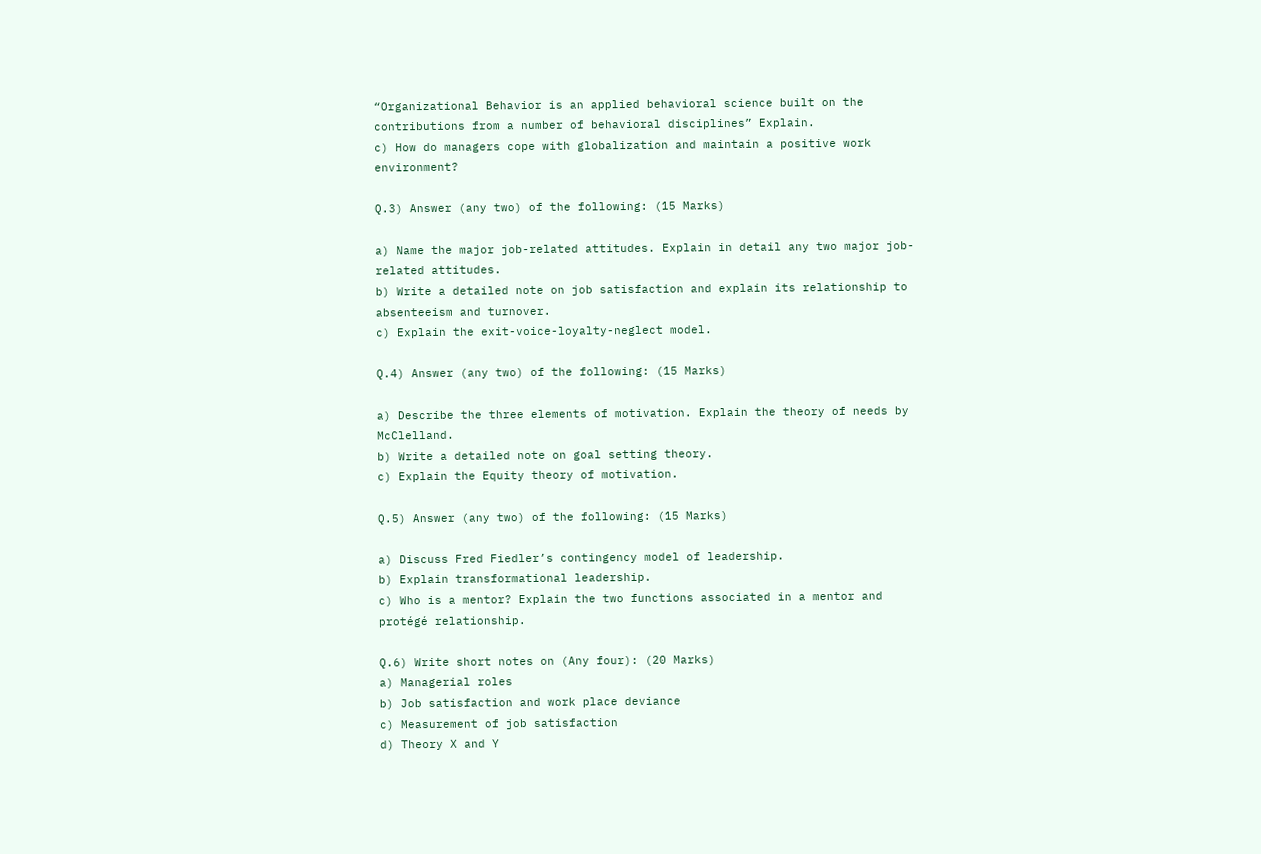“Organizational Behavior is an applied behavioral science built on the contributions from a number of behavioral disciplines” Explain.
c) How do managers cope with globalization and maintain a positive work environment?

Q.3) Answer (any two) of the following: (15 Marks)

a) Name the major job-related attitudes. Explain in detail any two major job-related attitudes.
b) Write a detailed note on job satisfaction and explain its relationship to absenteeism and turnover.
c) Explain the exit-voice-loyalty-neglect model.

Q.4) Answer (any two) of the following: (15 Marks)

a) Describe the three elements of motivation. Explain the theory of needs by McClelland.
b) Write a detailed note on goal setting theory.
c) Explain the Equity theory of motivation.

Q.5) Answer (any two) of the following: (15 Marks)

a) Discuss Fred Fiedler’s contingency model of leadership.
b) Explain transformational leadership.
c) Who is a mentor? Explain the two functions associated in a mentor and protégé relationship.

Q.6) Write short notes on (Any four): (20 Marks)
a) Managerial roles
b) Job satisfaction and work place deviance
c) Measurement of job satisfaction
d) Theory X and Y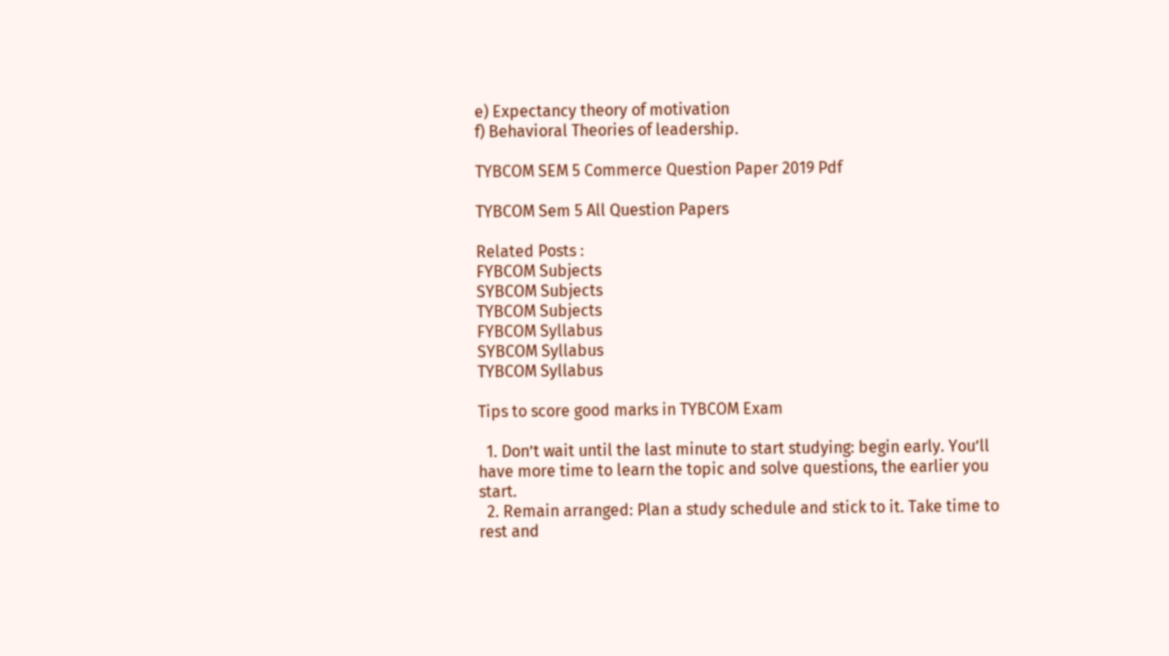e) Expectancy theory of motivation
f) Behavioral Theories of leadership.

TYBCOM SEM 5 Commerce Question Paper 2019 Pdf

TYBCOM Sem 5 All Question Papers

Related Posts :
FYBCOM Subjects
SYBCOM Subjects
TYBCOM Subjects
FYBCOM Syllabus
SYBCOM Syllabus
TYBCOM Syllabus

Tips to score good marks in TYBCOM Exam

  1. Don’t wait until the last minute to start studying: begin early. You’ll have more time to learn the topic and solve questions, the earlier you start.
  2. Remain arranged: Plan a study schedule and stick to it. Take time to rest and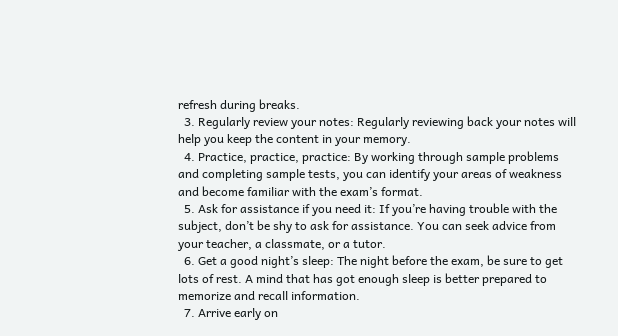refresh during breaks.
  3. Regularly review your notes: Regularly reviewing back your notes will help you keep the content in your memory.
  4. Practice, practice, practice: By working through sample problems and completing sample tests, you can identify your areas of weakness and become familiar with the exam’s format.
  5. Ask for assistance if you need it: If you’re having trouble with the subject, don’t be shy to ask for assistance. You can seek advice from your teacher, a classmate, or a tutor.
  6. Get a good night’s sleep: The night before the exam, be sure to get lots of rest. A mind that has got enough sleep is better prepared to memorize and recall information.
  7. Arrive early on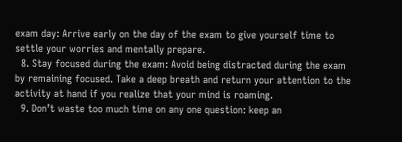exam day: Arrive early on the day of the exam to give yourself time to settle your worries and mentally prepare.
  8. Stay focused during the exam: Avoid being distracted during the exam by remaining focused. Take a deep breath and return your attention to the activity at hand if you realize that your mind is roaming.
  9. Don’t waste too much time on any one question: keep an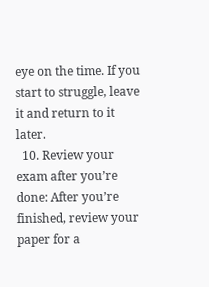eye on the time. If you start to struggle, leave it and return to it later.
  10. Review your exam after you’re done: After you’re finished, review your paper for a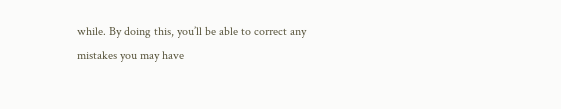while. By doing this, you’ll be able to correct any mistakes you may have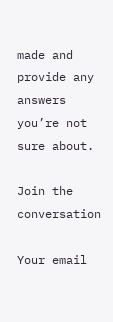made and provide any answers you’re not sure about.

Join the conversation

Your email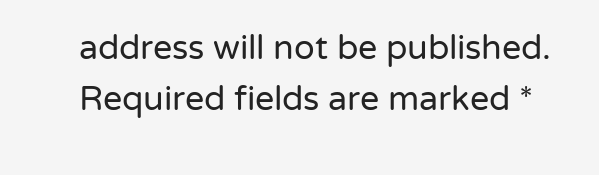address will not be published. Required fields are marked *